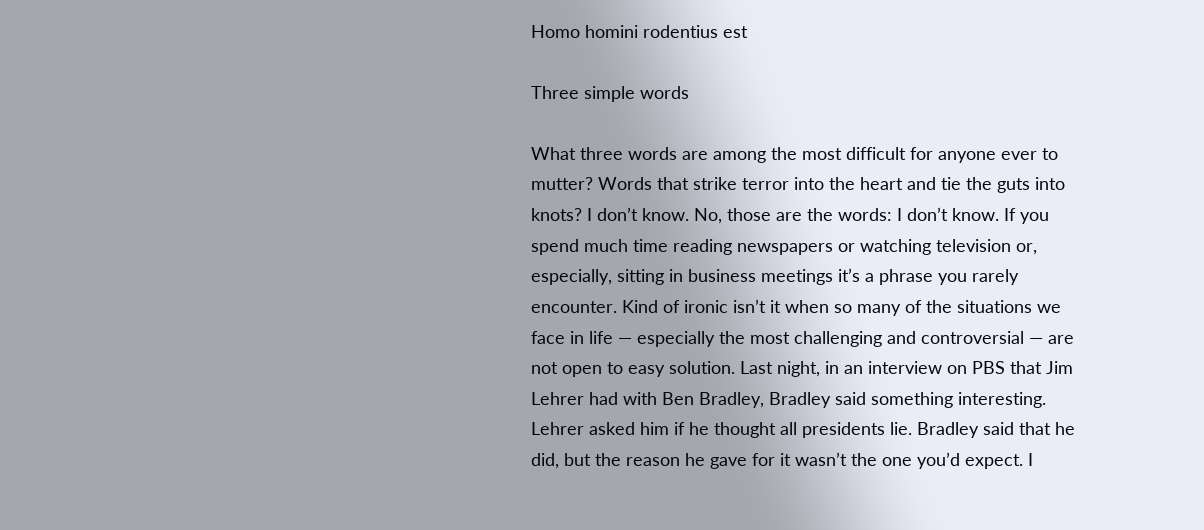Homo homini rodentius est

Three simple words

What three words are among the most difficult for anyone ever to mutter? Words that strike terror into the heart and tie the guts into knots? I don’t know. No, those are the words: I don’t know. If you spend much time reading newspapers or watching television or, especially, sitting in business meetings it’s a phrase you rarely encounter. Kind of ironic isn’t it when so many of the situations we face in life — especially the most challenging and controversial — are not open to easy solution. Last night, in an interview on PBS that Jim Lehrer had with Ben Bradley, Bradley said something interesting. Lehrer asked him if he thought all presidents lie. Bradley said that he did, but the reason he gave for it wasn’t the one you’d expect. I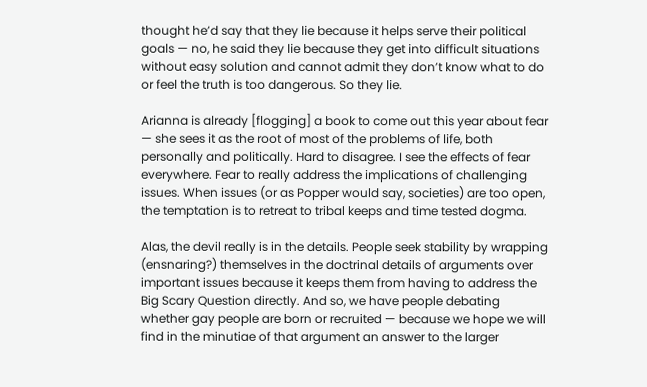thought he’d say that they lie because it helps serve their political goals — no, he said they lie because they get into difficult situations without easy solution and cannot admit they don’t know what to do or feel the truth is too dangerous. So they lie.

Arianna is already [flogging] a book to come out this year about fear — she sees it as the root of most of the problems of life, both personally and politically. Hard to disagree. I see the effects of fear everywhere. Fear to really address the implications of challenging issues. When issues (or as Popper would say, societies) are too open, the temptation is to retreat to tribal keeps and time tested dogma.

Alas, the devil really is in the details. People seek stability by wrapping (ensnaring?) themselves in the doctrinal details of arguments over important issues because it keeps them from having to address the Big Scary Question directly. And so, we have people debating whether gay people are born or recruited — because we hope we will find in the minutiae of that argument an answer to the larger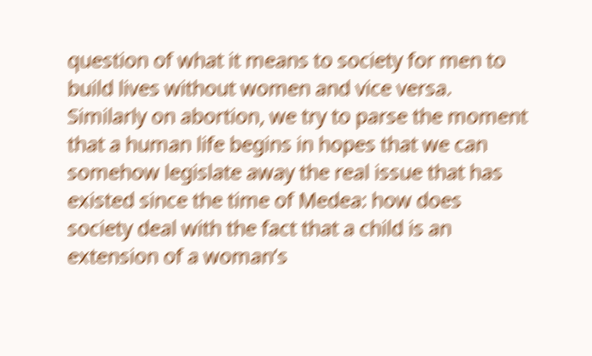question of what it means to society for men to build lives without women and vice versa. Similarly on abortion, we try to parse the moment that a human life begins in hopes that we can somehow legislate away the real issue that has existed since the time of Medea: how does society deal with the fact that a child is an extension of a woman’s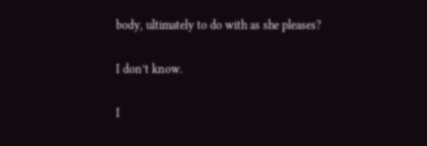body, ultimately to do with as she pleases?

I don’t know.

I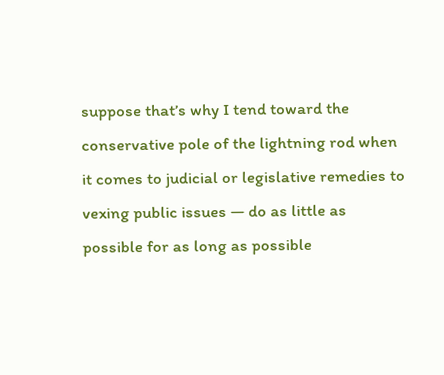suppose that’s why I tend toward the conservative pole of the lightning rod when it comes to judicial or legislative remedies to vexing public issues — do as little as possible for as long as possible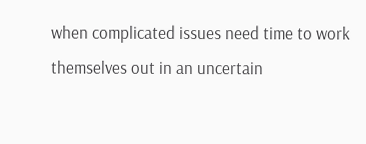when complicated issues need time to work themselves out in an uncertain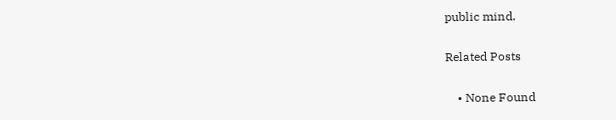public mind.

Related Posts

    • None Found